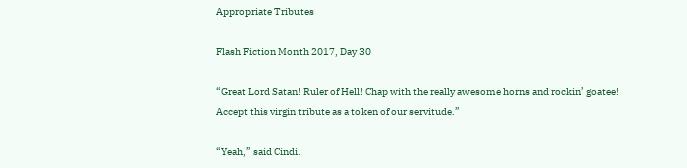Appropriate Tributes

Flash Fiction Month 2017, Day 30

“Great Lord Satan! Ruler of Hell! Chap with the really awesome horns and rockin’ goatee! Accept this virgin tribute as a token of our servitude.”

“Yeah,” said Cindi.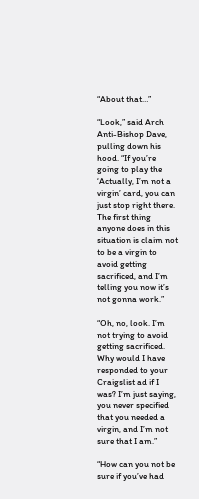“About that…”

“Look,” said Arch Anti-Bishop Dave, pulling down his hood. “If you’re going to play the ‘Actually, I’m not a virgin’ card, you can just stop right there. The first thing anyone does in this situation is claim not to be a virgin to avoid getting sacrificed, and I’m telling you now it’s not gonna work.”

“Oh, no, look. I’m not trying to avoid getting sacrificed. Why would I have responded to your Craigslist ad if I was? I’m just saying, you never specified that you needed a virgin, and I’m not sure that I am.”

“How can you not be sure if you’ve had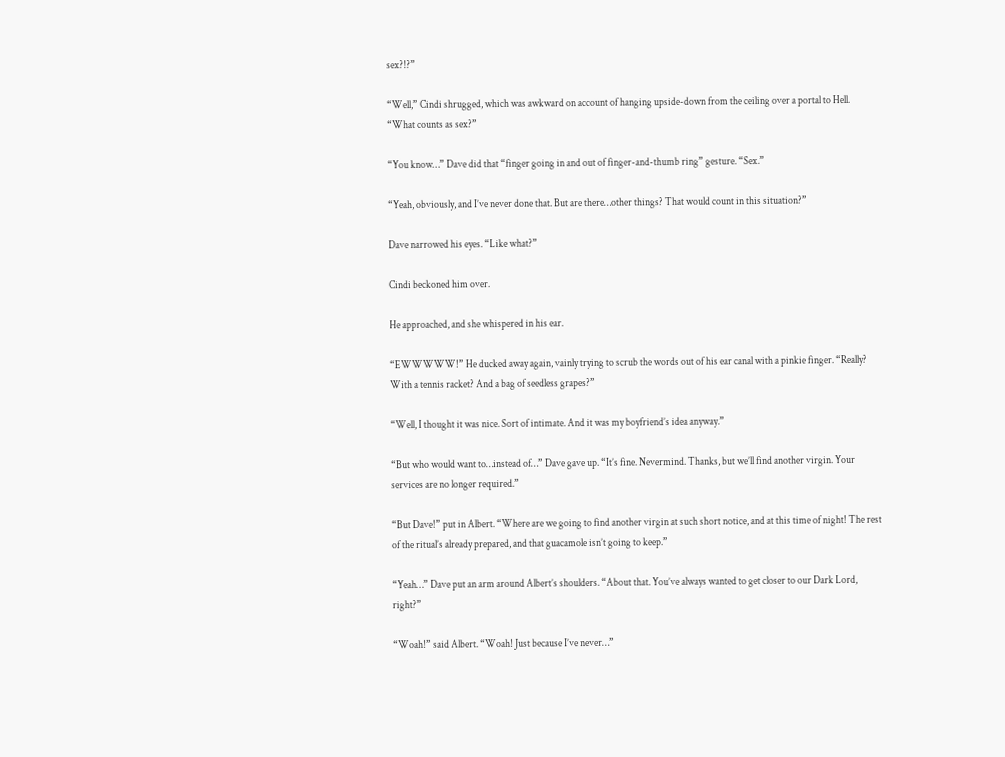sex?!?”

“Well,” Cindi shrugged, which was awkward on account of hanging upside-down from the ceiling over a portal to Hell. “What counts as sex?”

“You know…” Dave did that “finger going in and out of finger-and-thumb ring” gesture. “Sex.”

“Yeah, obviously, and I’ve never done that. But are there…other things? That would count in this situation?”

Dave narrowed his eyes. “Like what?”

Cindi beckoned him over.

He approached, and she whispered in his ear.

“EWWWWW!” He ducked away again, vainly trying to scrub the words out of his ear canal with a pinkie finger. “Really? With a tennis racket? And a bag of seedless grapes?”

“Well, I thought it was nice. Sort of intimate. And it was my boyfriend’s idea anyway.”

“But who would want to…instead of…” Dave gave up. “It’s fine. Nevermind. Thanks, but we’ll find another virgin. Your services are no longer required.”

“But Dave!” put in Albert. “Where are we going to find another virgin at such short notice, and at this time of night! The rest of the ritual’s already prepared, and that guacamole isn’t going to keep.”

“Yeah…” Dave put an arm around Albert’s shoulders. “About that. You’ve always wanted to get closer to our Dark Lord, right?”

“Woah!” said Albert. “Woah! Just because I’ve never…”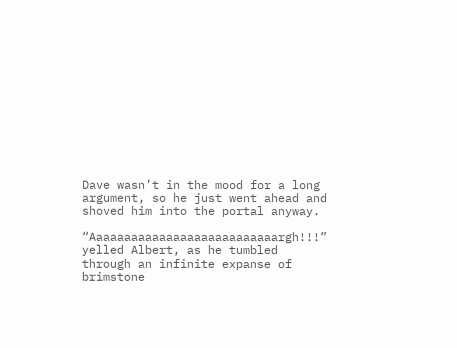Dave wasn’t in the mood for a long argument, so he just went ahead and shoved him into the portal anyway.

“Aaaaaaaaaaaaaaaaaaaaaaaaaaargh!!!” yelled Albert, as he tumbled through an infinite expanse of brimstone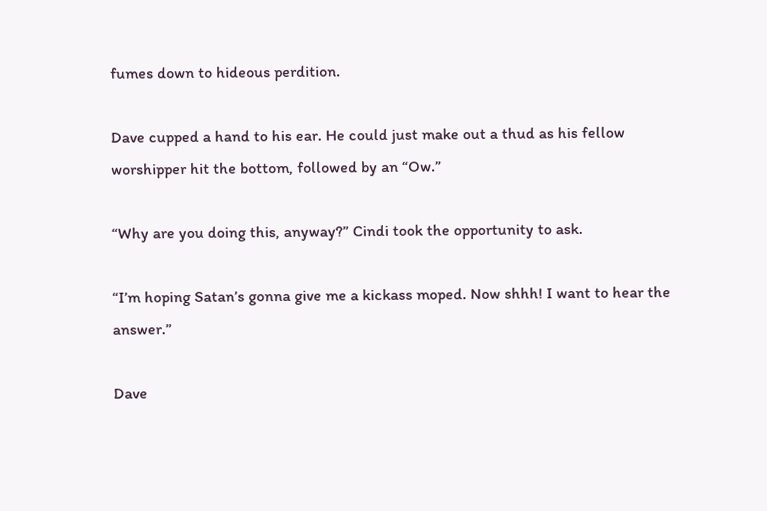fumes down to hideous perdition.

Dave cupped a hand to his ear. He could just make out a thud as his fellow worshipper hit the bottom, followed by an “Ow.”

“Why are you doing this, anyway?” Cindi took the opportunity to ask.

“I’m hoping Satan’s gonna give me a kickass moped. Now shhh! I want to hear the answer.”

Dave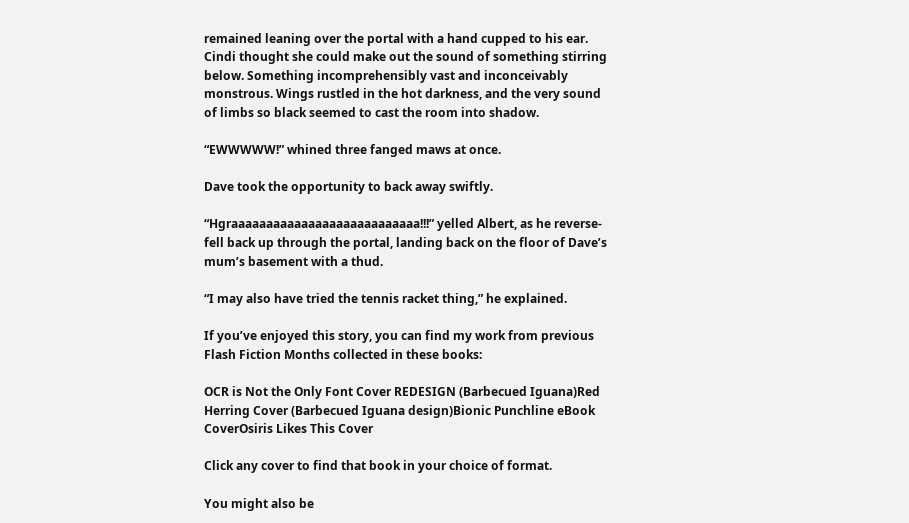remained leaning over the portal with a hand cupped to his ear. Cindi thought she could make out the sound of something stirring below. Something incomprehensibly vast and inconceivably monstrous. Wings rustled in the hot darkness, and the very sound of limbs so black seemed to cast the room into shadow.

“EWWWWW!” whined three fanged maws at once.

Dave took the opportunity to back away swiftly.

“Hgraaaaaaaaaaaaaaaaaaaaaaaaaaa!!!” yelled Albert, as he reverse-fell back up through the portal, landing back on the floor of Dave’s mum’s basement with a thud.

“I may also have tried the tennis racket thing,” he explained.

If you’ve enjoyed this story, you can find my work from previous Flash Fiction Months collected in these books:

OCR is Not the Only Font Cover REDESIGN (Barbecued Iguana)Red Herring Cover (Barbecued Iguana design)Bionic Punchline eBook CoverOsiris Likes This Cover

Click any cover to find that book in your choice of format.

You might also be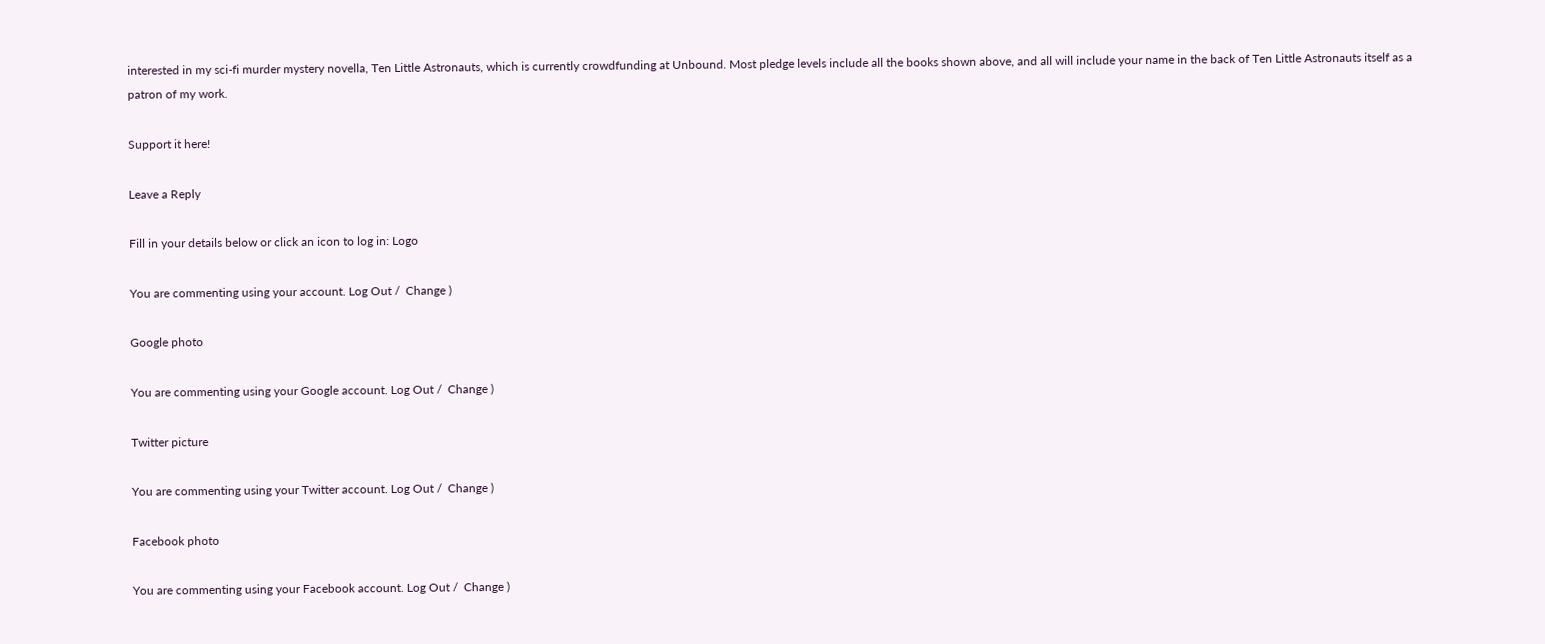interested in my sci-fi murder mystery novella, Ten Little Astronauts, which is currently crowdfunding at Unbound. Most pledge levels include all the books shown above, and all will include your name in the back of Ten Little Astronauts itself as a patron of my work.

Support it here!

Leave a Reply

Fill in your details below or click an icon to log in: Logo

You are commenting using your account. Log Out /  Change )

Google photo

You are commenting using your Google account. Log Out /  Change )

Twitter picture

You are commenting using your Twitter account. Log Out /  Change )

Facebook photo

You are commenting using your Facebook account. Log Out /  Change )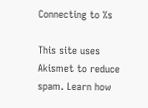Connecting to %s

This site uses Akismet to reduce spam. Learn how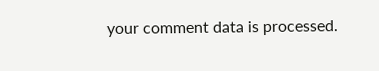your comment data is processed.